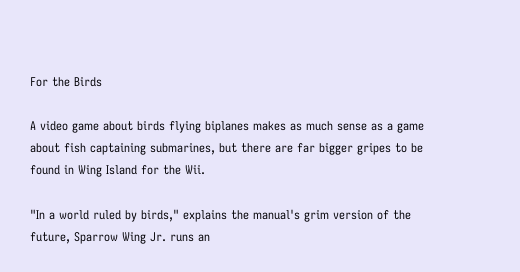For the Birds

A video game about birds flying biplanes makes as much sense as a game about fish captaining submarines, but there are far bigger gripes to be found in Wing Island for the Wii.

"In a world ruled by birds," explains the manual's grim version of the future, Sparrow Wing Jr. runs an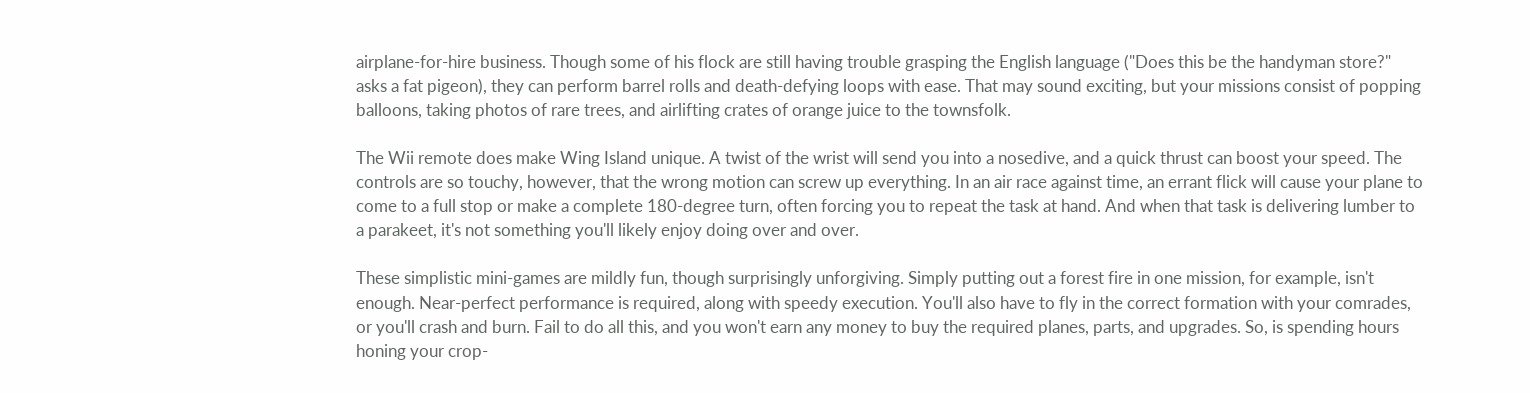airplane-for-hire business. Though some of his flock are still having trouble grasping the English language ("Does this be the handyman store?" asks a fat pigeon), they can perform barrel rolls and death-defying loops with ease. That may sound exciting, but your missions consist of popping balloons, taking photos of rare trees, and airlifting crates of orange juice to the townsfolk.

The Wii remote does make Wing Island unique. A twist of the wrist will send you into a nosedive, and a quick thrust can boost your speed. The controls are so touchy, however, that the wrong motion can screw up everything. In an air race against time, an errant flick will cause your plane to come to a full stop or make a complete 180-degree turn, often forcing you to repeat the task at hand. And when that task is delivering lumber to a parakeet, it's not something you'll likely enjoy doing over and over.

These simplistic mini-games are mildly fun, though surprisingly unforgiving. Simply putting out a forest fire in one mission, for example, isn't enough. Near-perfect performance is required, along with speedy execution. You'll also have to fly in the correct formation with your comrades, or you'll crash and burn. Fail to do all this, and you won't earn any money to buy the required planes, parts, and upgrades. So, is spending hours honing your crop-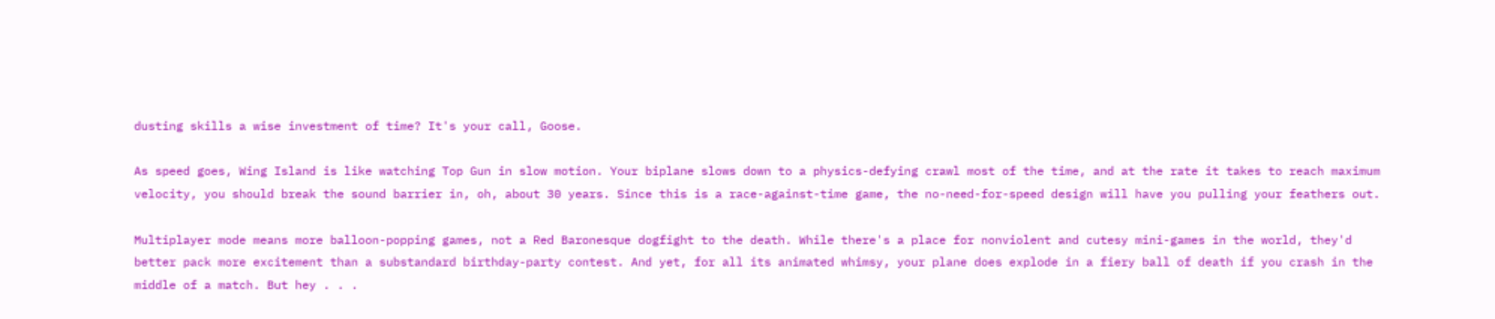dusting skills a wise investment of time? It's your call, Goose.

As speed goes, Wing Island is like watching Top Gun in slow motion. Your biplane slows down to a physics-defying crawl most of the time, and at the rate it takes to reach maximum velocity, you should break the sound barrier in, oh, about 30 years. Since this is a race-against-time game, the no-need-for-speed design will have you pulling your feathers out.

Multiplayer mode means more balloon-popping games, not a Red Baronesque dogfight to the death. While there's a place for nonviolent and cutesy mini-games in the world, they'd better pack more excitement than a substandard birthday-party contest. And yet, for all its animated whimsy, your plane does explode in a fiery ball of death if you crash in the middle of a match. But hey . . .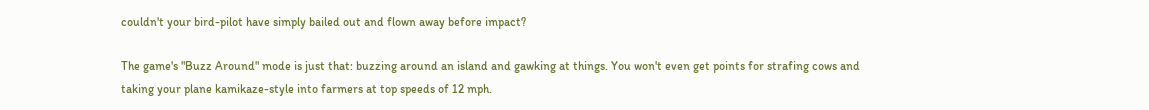couldn't your bird-pilot have simply bailed out and flown away before impact?

The game's "Buzz Around" mode is just that: buzzing around an island and gawking at things. You won't even get points for strafing cows and taking your plane kamikaze-style into farmers at top speeds of 12 mph.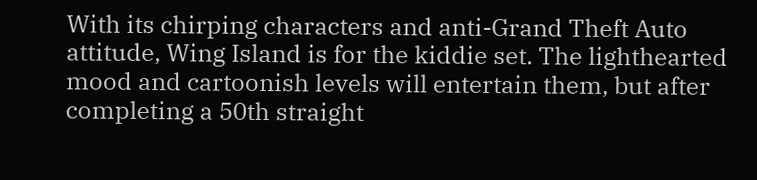With its chirping characters and anti-Grand Theft Auto attitude, Wing Island is for the kiddie set. The lighthearted mood and cartoonish levels will entertain them, but after completing a 50th straight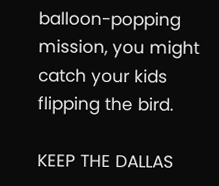balloon-popping mission, you might catch your kids flipping the bird.

KEEP THE DALLAS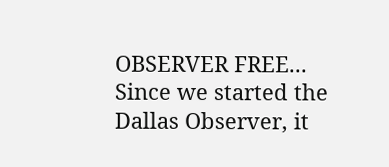OBSERVER FREE... Since we started the Dallas Observer, it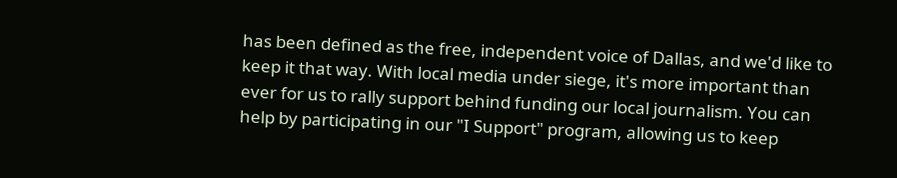has been defined as the free, independent voice of Dallas, and we'd like to keep it that way. With local media under siege, it's more important than ever for us to rally support behind funding our local journalism. You can help by participating in our "I Support" program, allowing us to keep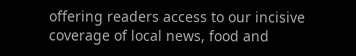offering readers access to our incisive coverage of local news, food and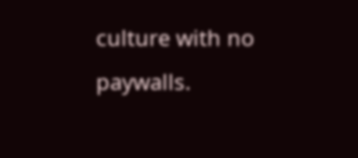culture with no paywalls.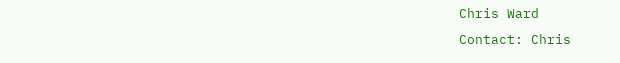Chris Ward
Contact: Chris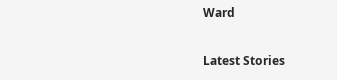Ward

Latest Stories